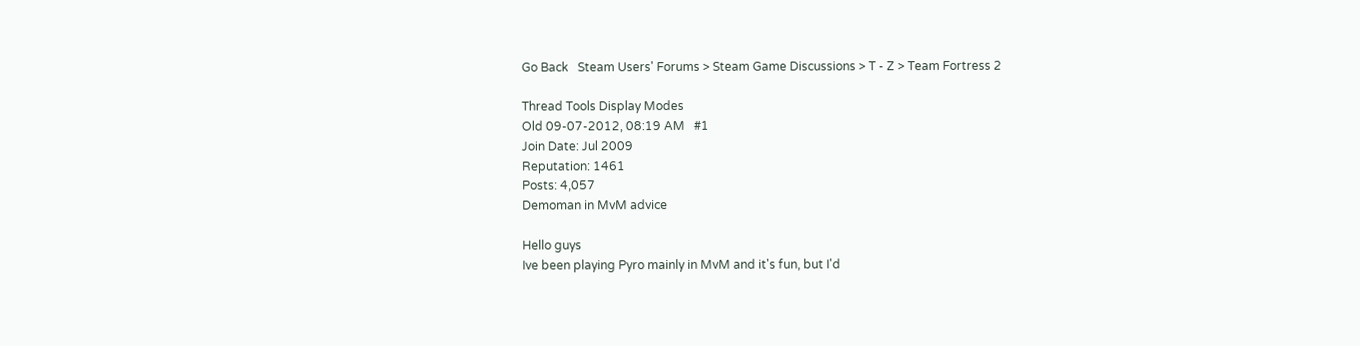Go Back   Steam Users' Forums > Steam Game Discussions > T - Z > Team Fortress 2

Thread Tools Display Modes
Old 09-07-2012, 08:19 AM   #1
Join Date: Jul 2009
Reputation: 1461
Posts: 4,057
Demoman in MvM advice

Hello guys
Ive been playing Pyro mainly in MvM and it's fun, but I'd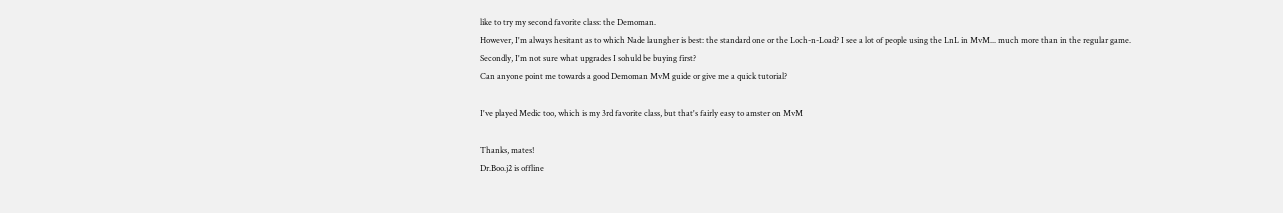like to try my second favorite class: the Demoman.
However, I'm always hesitant as to which Nade laungher is best: the standard one or the Loch-n-Load? I see a lot of people using the LnL in MvM... much more than in the regular game.
Secondly, I'm not sure what upgrades I sohuld be buying first?
Can anyone point me towards a good Demoman MvM guide or give me a quick tutorial?

I've played Medic too, which is my 3rd favorite class, but that's fairly easy to amster on MvM

Thanks, mates!
Dr.Boo.j2 is offline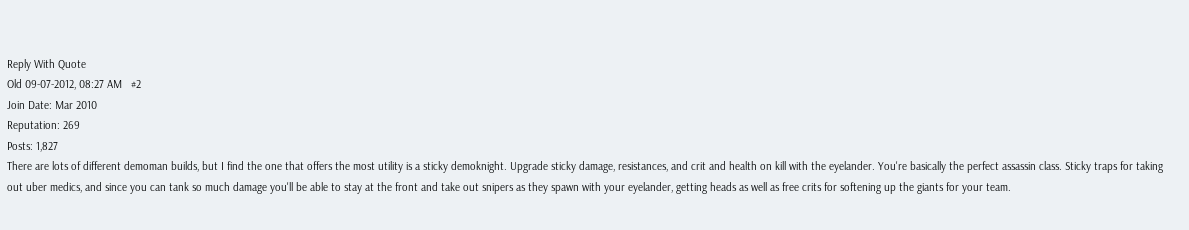Reply With Quote
Old 09-07-2012, 08:27 AM   #2
Join Date: Mar 2010
Reputation: 269
Posts: 1,827
There are lots of different demoman builds, but I find the one that offers the most utility is a sticky demoknight. Upgrade sticky damage, resistances, and crit and health on kill with the eyelander. You're basically the perfect assassin class. Sticky traps for taking out uber medics, and since you can tank so much damage you'll be able to stay at the front and take out snipers as they spawn with your eyelander, getting heads as well as free crits for softening up the giants for your team.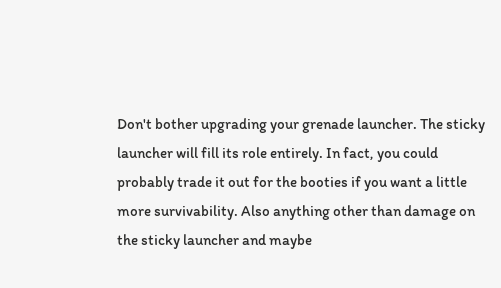Don't bother upgrading your grenade launcher. The sticky launcher will fill its role entirely. In fact, you could probably trade it out for the booties if you want a little more survivability. Also anything other than damage on the sticky launcher and maybe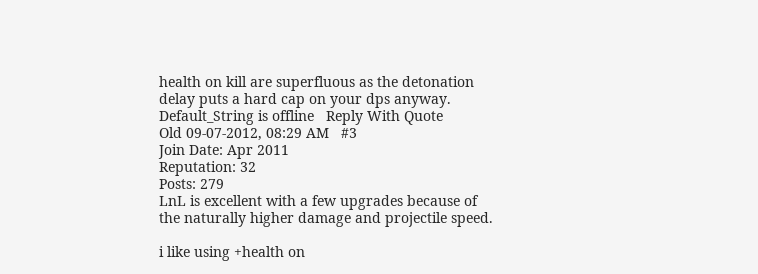health on kill are superfluous as the detonation delay puts a hard cap on your dps anyway.
Default_String is offline   Reply With Quote
Old 09-07-2012, 08:29 AM   #3
Join Date: Apr 2011
Reputation: 32
Posts: 279
LnL is excellent with a few upgrades because of the naturally higher damage and projectile speed.

i like using +health on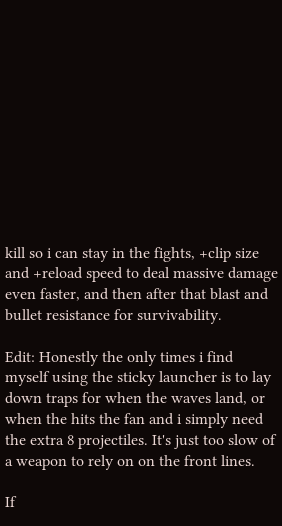kill so i can stay in the fights, +clip size and +reload speed to deal massive damage even faster, and then after that blast and bullet resistance for survivability.

Edit: Honestly the only times i find myself using the sticky launcher is to lay down traps for when the waves land, or when the hits the fan and i simply need the extra 8 projectiles. It's just too slow of a weapon to rely on on the front lines.

If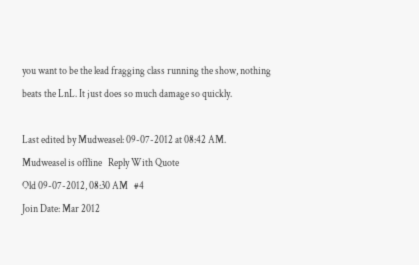you want to be the lead fragging class running the show, nothing beats the LnL. It just does so much damage so quickly.

Last edited by Mudweasel: 09-07-2012 at 08:42 AM.
Mudweasel is offline   Reply With Quote
Old 09-07-2012, 08:30 AM   #4
Join Date: Mar 2012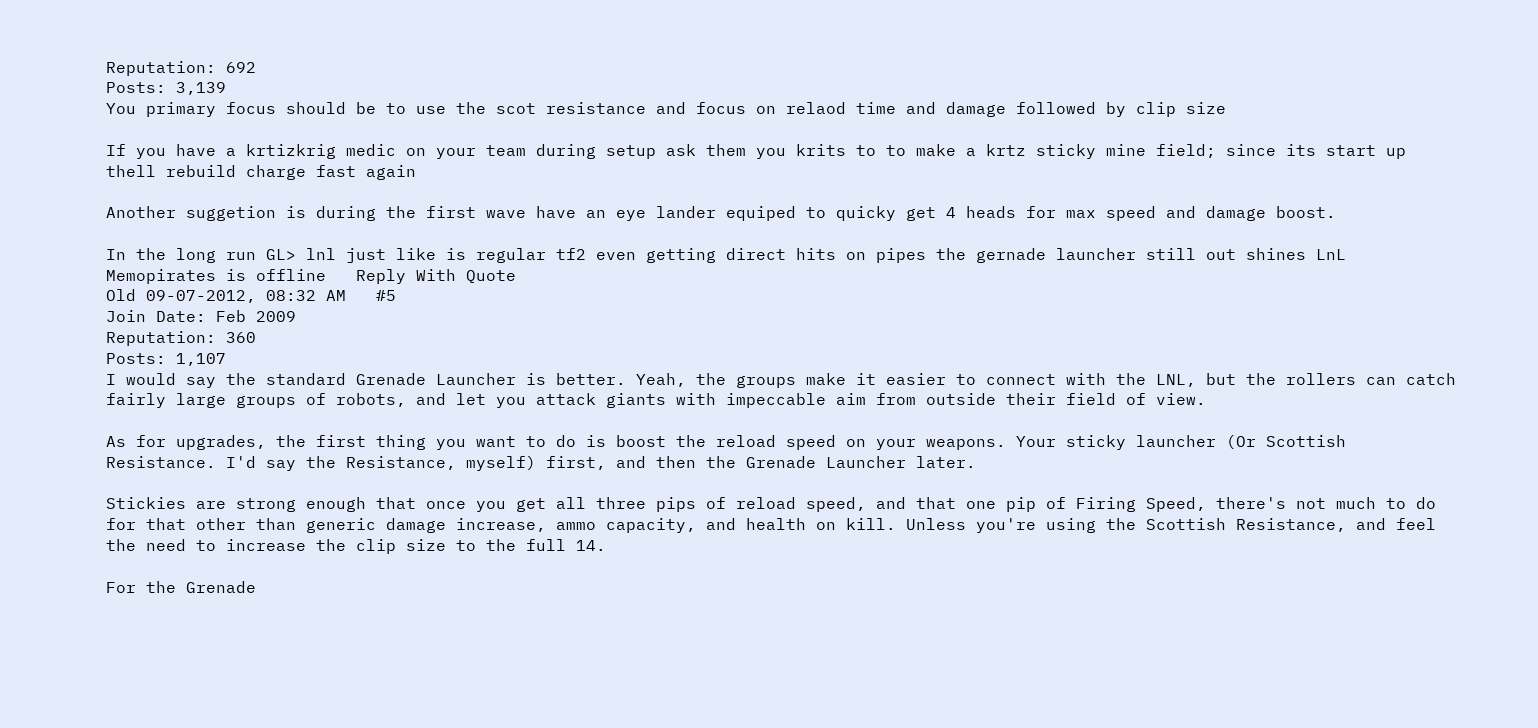Reputation: 692
Posts: 3,139
You primary focus should be to use the scot resistance and focus on relaod time and damage followed by clip size

If you have a krtizkrig medic on your team during setup ask them you krits to to make a krtz sticky mine field; since its start up thell rebuild charge fast again

Another suggetion is during the first wave have an eye lander equiped to quicky get 4 heads for max speed and damage boost.

In the long run GL> lnl just like is regular tf2 even getting direct hits on pipes the gernade launcher still out shines LnL
Memopirates is offline   Reply With Quote
Old 09-07-2012, 08:32 AM   #5
Join Date: Feb 2009
Reputation: 360
Posts: 1,107
I would say the standard Grenade Launcher is better. Yeah, the groups make it easier to connect with the LNL, but the rollers can catch fairly large groups of robots, and let you attack giants with impeccable aim from outside their field of view.

As for upgrades, the first thing you want to do is boost the reload speed on your weapons. Your sticky launcher (Or Scottish Resistance. I'd say the Resistance, myself) first, and then the Grenade Launcher later.

Stickies are strong enough that once you get all three pips of reload speed, and that one pip of Firing Speed, there's not much to do for that other than generic damage increase, ammo capacity, and health on kill. Unless you're using the Scottish Resistance, and feel the need to increase the clip size to the full 14.

For the Grenade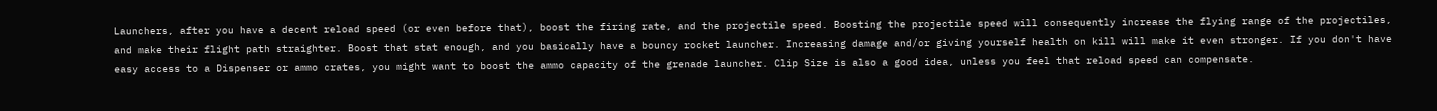Launchers, after you have a decent reload speed (or even before that), boost the firing rate, and the projectile speed. Boosting the projectile speed will consequently increase the flying range of the projectiles, and make their flight path straighter. Boost that stat enough, and you basically have a bouncy rocket launcher. Increasing damage and/or giving yourself health on kill will make it even stronger. If you don't have easy access to a Dispenser or ammo crates, you might want to boost the ammo capacity of the grenade launcher. Clip Size is also a good idea, unless you feel that reload speed can compensate.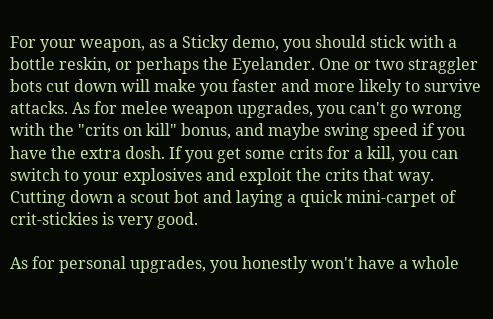For your weapon, as a Sticky demo, you should stick with a bottle reskin, or perhaps the Eyelander. One or two straggler bots cut down will make you faster and more likely to survive attacks. As for melee weapon upgrades, you can't go wrong with the "crits on kill" bonus, and maybe swing speed if you have the extra dosh. If you get some crits for a kill, you can switch to your explosives and exploit the crits that way. Cutting down a scout bot and laying a quick mini-carpet of crit-stickies is very good.

As for personal upgrades, you honestly won't have a whole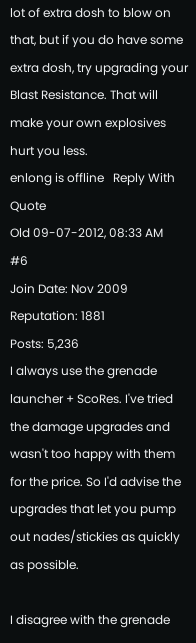lot of extra dosh to blow on that, but if you do have some extra dosh, try upgrading your Blast Resistance. That will make your own explosives hurt you less.
enlong is offline   Reply With Quote
Old 09-07-2012, 08:33 AM   #6
Join Date: Nov 2009
Reputation: 1881
Posts: 5,236
I always use the grenade launcher + ScoRes. I've tried the damage upgrades and wasn't too happy with them for the price. So I'd advise the upgrades that let you pump out nades/stickies as quickly as possible.

I disagree with the grenade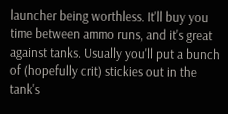launcher being worthless. It'll buy you time between ammo runs, and it's great against tanks. Usually you'll put a bunch of (hopefully crit) stickies out in the tank's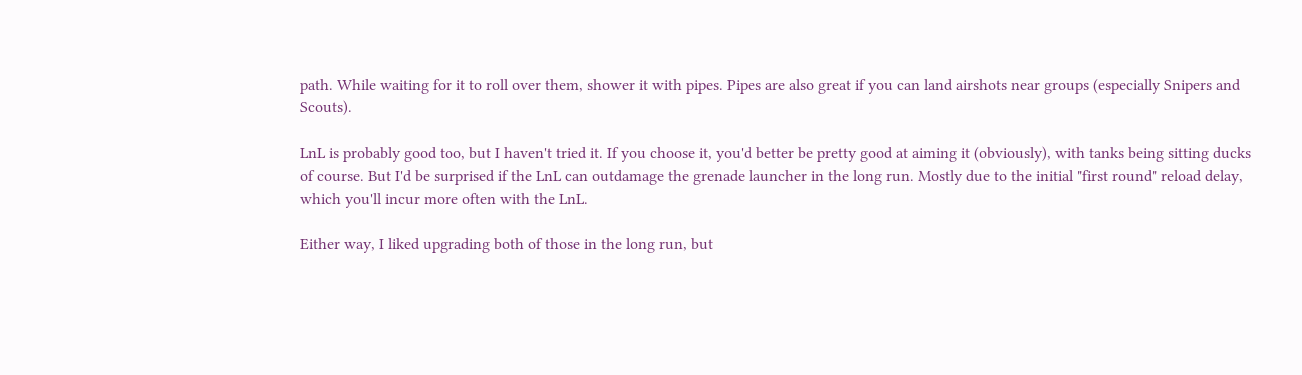path. While waiting for it to roll over them, shower it with pipes. Pipes are also great if you can land airshots near groups (especially Snipers and Scouts).

LnL is probably good too, but I haven't tried it. If you choose it, you'd better be pretty good at aiming it (obviously), with tanks being sitting ducks of course. But I'd be surprised if the LnL can outdamage the grenade launcher in the long run. Mostly due to the initial "first round" reload delay, which you'll incur more often with the LnL.

Either way, I liked upgrading both of those in the long run, but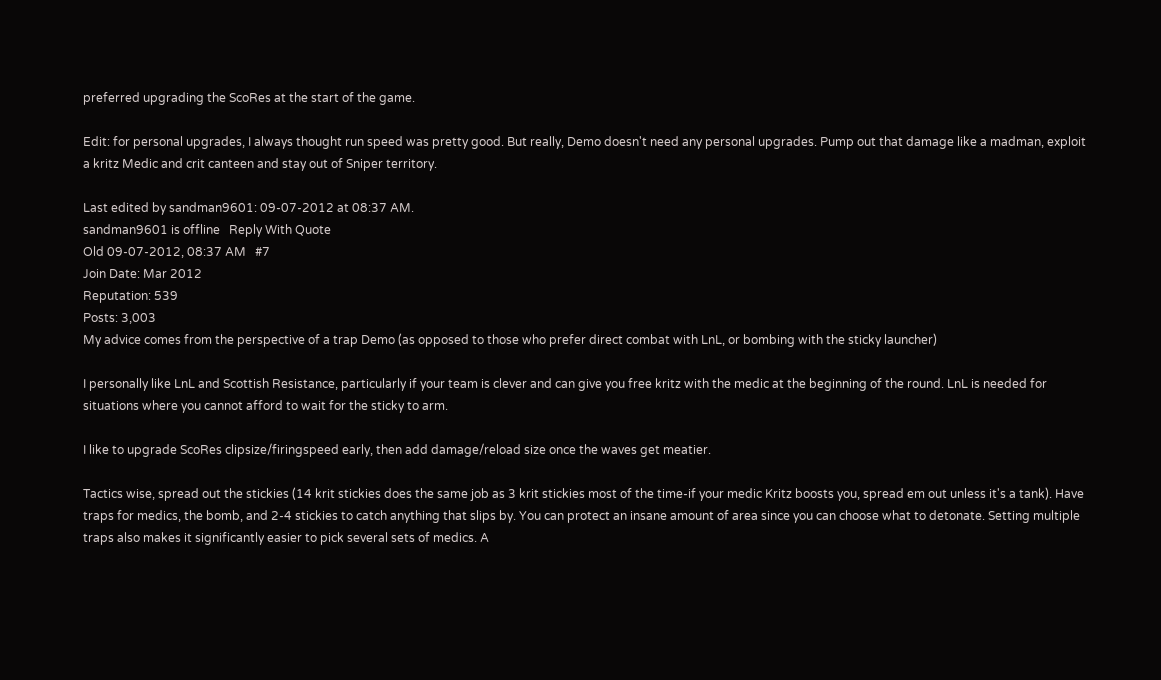preferred upgrading the ScoRes at the start of the game.

Edit: for personal upgrades, I always thought run speed was pretty good. But really, Demo doesn't need any personal upgrades. Pump out that damage like a madman, exploit a kritz Medic and crit canteen and stay out of Sniper territory.

Last edited by sandman9601: 09-07-2012 at 08:37 AM.
sandman9601 is offline   Reply With Quote
Old 09-07-2012, 08:37 AM   #7
Join Date: Mar 2012
Reputation: 539
Posts: 3,003
My advice comes from the perspective of a trap Demo (as opposed to those who prefer direct combat with LnL, or bombing with the sticky launcher)

I personally like LnL and Scottish Resistance, particularly if your team is clever and can give you free kritz with the medic at the beginning of the round. LnL is needed for situations where you cannot afford to wait for the sticky to arm.

I like to upgrade ScoRes clipsize/firingspeed early, then add damage/reload size once the waves get meatier.

Tactics wise, spread out the stickies (14 krit stickies does the same job as 3 krit stickies most of the time-if your medic Kritz boosts you, spread em out unless it's a tank). Have traps for medics, the bomb, and 2-4 stickies to catch anything that slips by. You can protect an insane amount of area since you can choose what to detonate. Setting multiple traps also makes it significantly easier to pick several sets of medics. A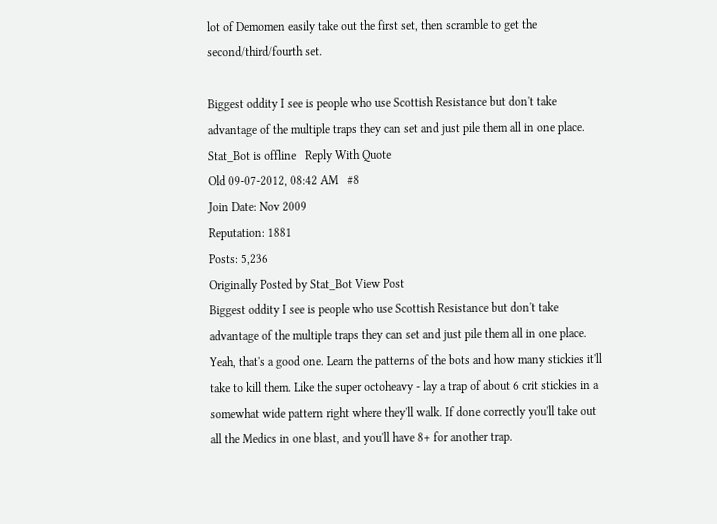lot of Demomen easily take out the first set, then scramble to get the second/third/fourth set.

Biggest oddity I see is people who use Scottish Resistance but don't take advantage of the multiple traps they can set and just pile them all in one place.
Stat_Bot is offline   Reply With Quote
Old 09-07-2012, 08:42 AM   #8
Join Date: Nov 2009
Reputation: 1881
Posts: 5,236
Originally Posted by Stat_Bot View Post
Biggest oddity I see is people who use Scottish Resistance but don't take advantage of the multiple traps they can set and just pile them all in one place.
Yeah, that's a good one. Learn the patterns of the bots and how many stickies it'll take to kill them. Like the super octoheavy - lay a trap of about 6 crit stickies in a somewhat wide pattern right where they'll walk. If done correctly you'll take out all the Medics in one blast, and you'll have 8+ for another trap.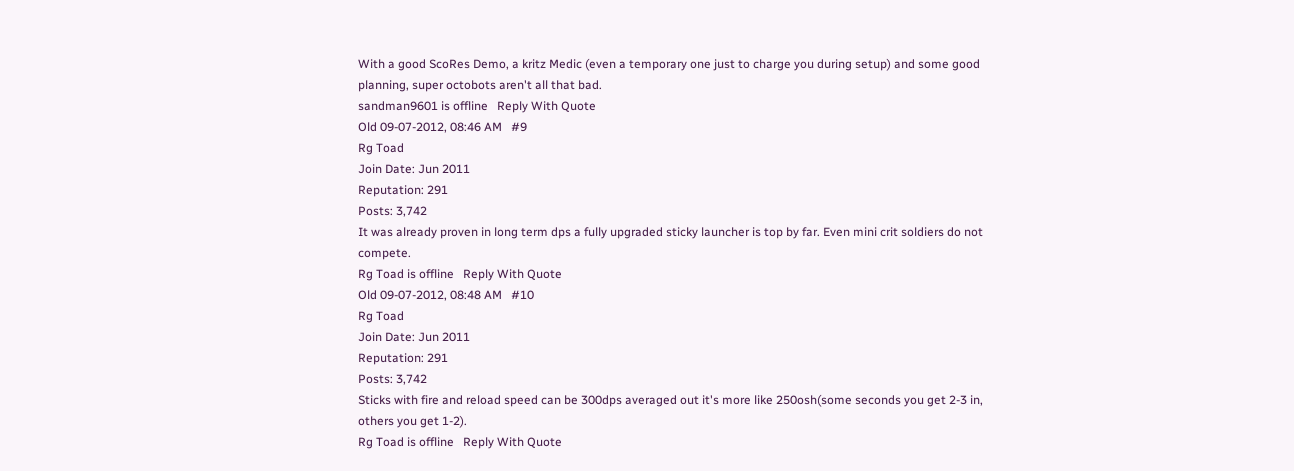With a good ScoRes Demo, a kritz Medic (even a temporary one just to charge you during setup) and some good planning, super octobots aren't all that bad.
sandman9601 is offline   Reply With Quote
Old 09-07-2012, 08:46 AM   #9
Rg Toad
Join Date: Jun 2011
Reputation: 291
Posts: 3,742
It was already proven in long term dps a fully upgraded sticky launcher is top by far. Even mini crit soldiers do not compete.
Rg Toad is offline   Reply With Quote
Old 09-07-2012, 08:48 AM   #10
Rg Toad
Join Date: Jun 2011
Reputation: 291
Posts: 3,742
Sticks with fire and reload speed can be 300dps averaged out it's more like 250osh(some seconds you get 2-3 in, others you get 1-2).
Rg Toad is offline   Reply With Quote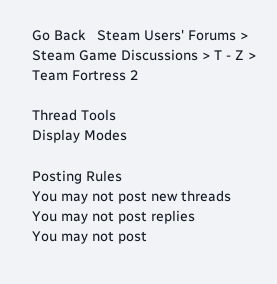Go Back   Steam Users' Forums > Steam Game Discussions > T - Z > Team Fortress 2

Thread Tools
Display Modes

Posting Rules
You may not post new threads
You may not post replies
You may not post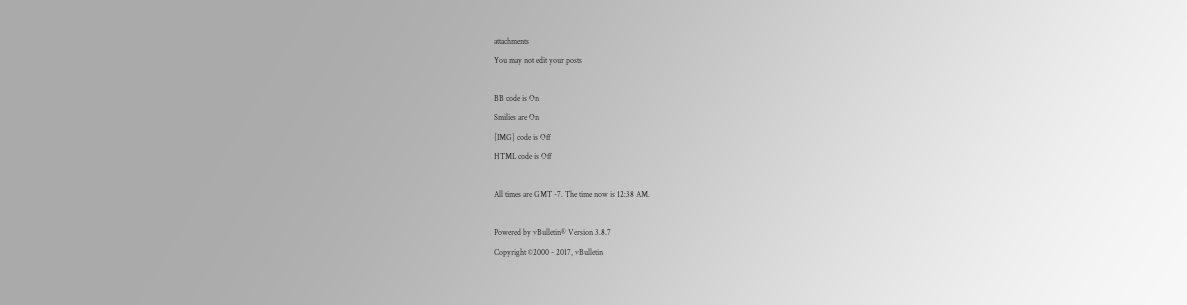attachments
You may not edit your posts

BB code is On
Smilies are On
[IMG] code is Off
HTML code is Off

All times are GMT -7. The time now is 12:38 AM.

Powered by vBulletin® Version 3.8.7
Copyright ©2000 - 2017, vBulletin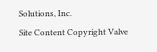Solutions, Inc.
Site Content Copyright Valve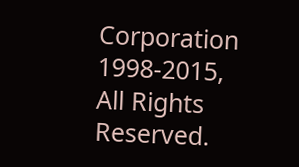Corporation 1998-2015, All Rights Reserved.